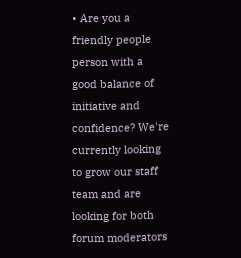• Are you a friendly people person with a good balance of initiative and confidence? We're currently looking to grow our staff team and are looking for both forum moderators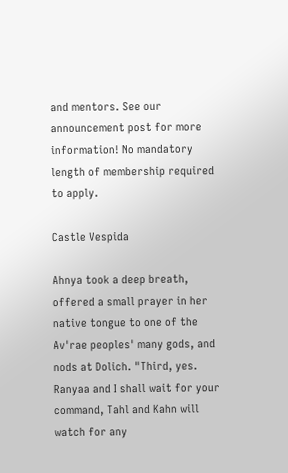and mentors. See our announcement post for more information! No mandatory length of membership required to apply.

Castle Vespida

Ahnya took a deep breath, offered a small prayer in her native tongue to one of the Av'rae peoples' many gods, and nods at Dolich. "Third, yes. Ranyaa and I shall wait for your command, Tahl and Kahn will watch for any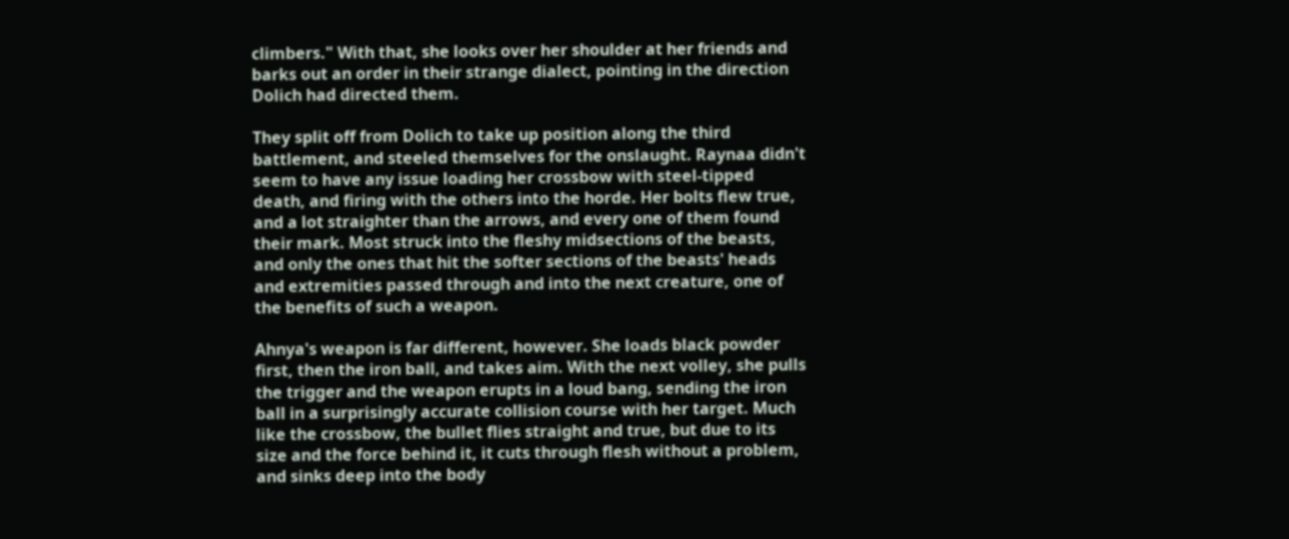climbers." With that, she looks over her shoulder at her friends and barks out an order in their strange dialect, pointing in the direction Dolich had directed them.

They split off from Dolich to take up position along the third battlement, and steeled themselves for the onslaught. Raynaa didn't seem to have any issue loading her crossbow with steel-tipped death, and firing with the others into the horde. Her bolts flew true, and a lot straighter than the arrows, and every one of them found their mark. Most struck into the fleshy midsections of the beasts, and only the ones that hit the softer sections of the beasts' heads and extremities passed through and into the next creature, one of the benefits of such a weapon.

Ahnya's weapon is far different, however. She loads black powder first, then the iron ball, and takes aim. With the next volley, she pulls the trigger and the weapon erupts in a loud bang, sending the iron ball in a surprisingly accurate collision course with her target. Much like the crossbow, the bullet flies straight and true, but due to its size and the force behind it, it cuts through flesh without a problem, and sinks deep into the body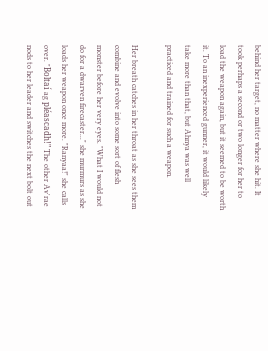behind her target, no matter where she hit. It took perhaps a second or two longer for her to load the weapon again, but it seemed to be worth it. To an inexperienced gunner, it would likely take more than that, but Ahnya was well practiced and trained for such a weapon.

Her breath catches in her throat as she sees them combine and evolve into some sort of flesh monster before her very eyes. "What I would not do for a dwarven firecaster..." she murmurs as she loads her weapon once more. "Ranyaa!" she calls over. "Boltaí ag pléascadh!" The other Av'rae nods to her leader and switches the next bolt out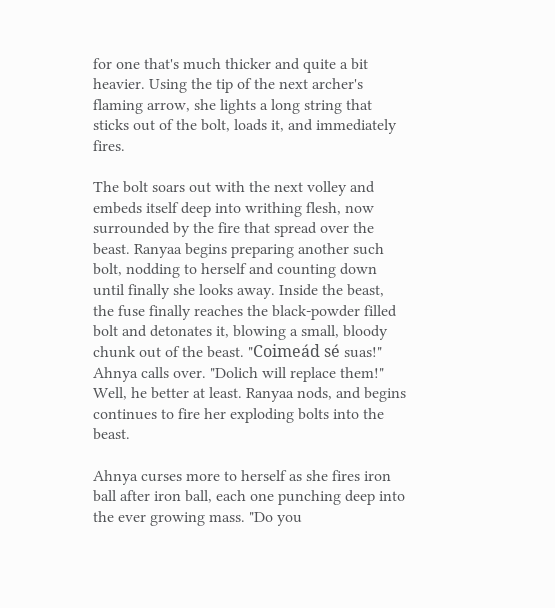for one that's much thicker and quite a bit heavier. Using the tip of the next archer's flaming arrow, she lights a long string that sticks out of the bolt, loads it, and immediately fires.

The bolt soars out with the next volley and embeds itself deep into writhing flesh, now surrounded by the fire that spread over the beast. Ranyaa begins preparing another such bolt, nodding to herself and counting down until finally she looks away. Inside the beast, the fuse finally reaches the black-powder filled bolt and detonates it, blowing a small, bloody chunk out of the beast. "Coimeád sé suas!" Ahnya calls over. "Dolich will replace them!" Well, he better at least. Ranyaa nods, and begins continues to fire her exploding bolts into the beast.

Ahnya curses more to herself as she fires iron ball after iron ball, each one punching deep into the ever growing mass. "Do you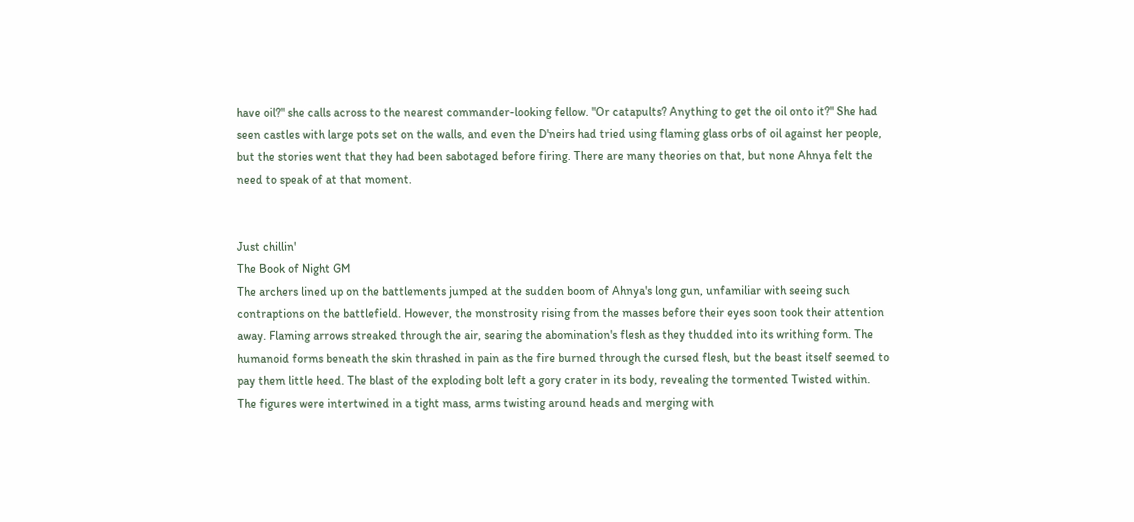have oil?" she calls across to the nearest commander-looking fellow. "Or catapults? Anything to get the oil onto it?" She had seen castles with large pots set on the walls, and even the D'neirs had tried using flaming glass orbs of oil against her people, but the stories went that they had been sabotaged before firing. There are many theories on that, but none Ahnya felt the need to speak of at that moment.


Just chillin'
The Book of Night GM
The archers lined up on the battlements jumped at the sudden boom of Ahnya's long gun, unfamiliar with seeing such contraptions on the battlefield. However, the monstrosity rising from the masses before their eyes soon took their attention away. Flaming arrows streaked through the air, searing the abomination's flesh as they thudded into its writhing form. The humanoid forms beneath the skin thrashed in pain as the fire burned through the cursed flesh, but the beast itself seemed to pay them little heed. The blast of the exploding bolt left a gory crater in its body, revealing the tormented Twisted within. The figures were intertwined in a tight mass, arms twisting around heads and merging with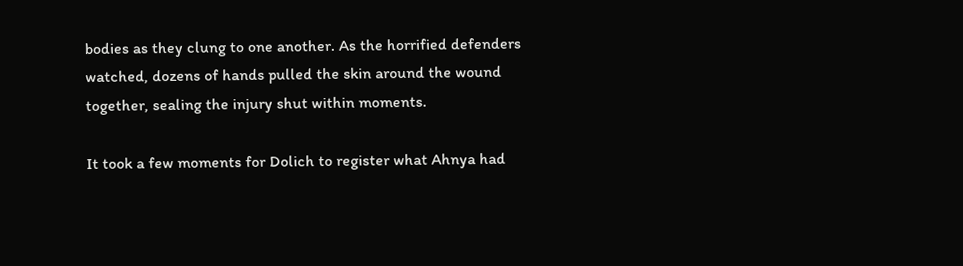bodies as they clung to one another. As the horrified defenders watched, dozens of hands pulled the skin around the wound together, sealing the injury shut within moments.

It took a few moments for Dolich to register what Ahnya had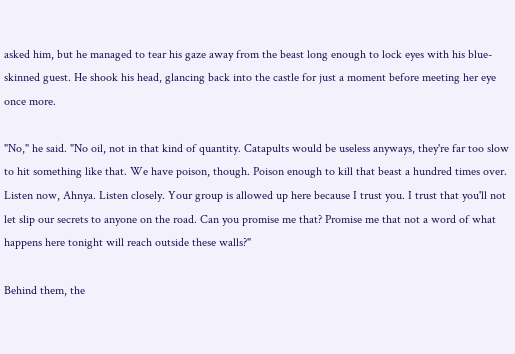asked him, but he managed to tear his gaze away from the beast long enough to lock eyes with his blue-skinned guest. He shook his head, glancing back into the castle for just a moment before meeting her eye once more.

"No," he said. "No oil, not in that kind of quantity. Catapults would be useless anyways, they're far too slow to hit something like that. We have poison, though. Poison enough to kill that beast a hundred times over. Listen now, Ahnya. Listen closely. Your group is allowed up here because I trust you. I trust that you'll not let slip our secrets to anyone on the road. Can you promise me that? Promise me that not a word of what happens here tonight will reach outside these walls?"

Behind them, the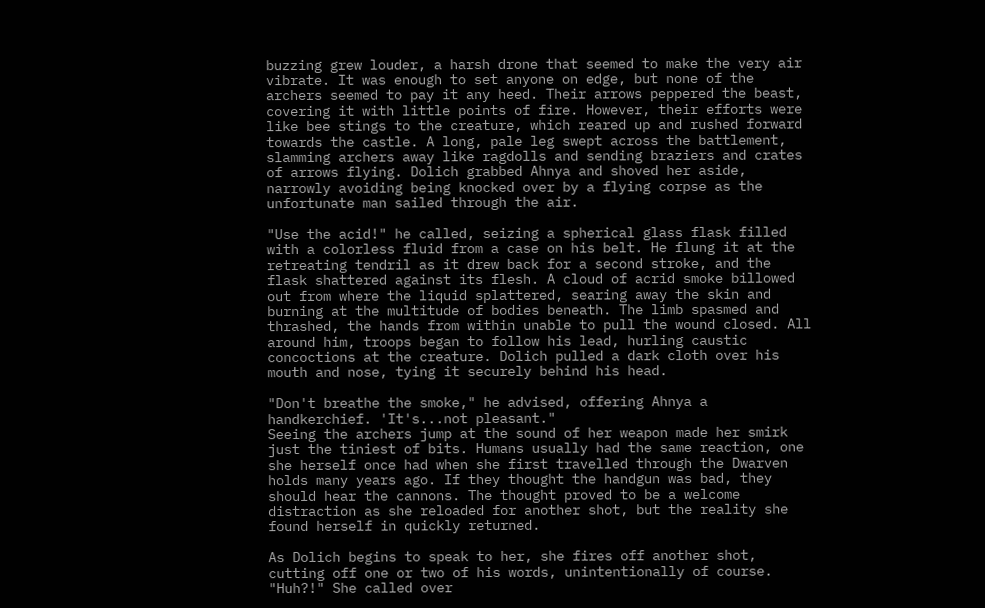buzzing grew louder, a harsh drone that seemed to make the very air vibrate. It was enough to set anyone on edge, but none of the archers seemed to pay it any heed. Their arrows peppered the beast, covering it with little points of fire. However, their efforts were like bee stings to the creature, which reared up and rushed forward towards the castle. A long, pale leg swept across the battlement, slamming archers away like ragdolls and sending braziers and crates of arrows flying. Dolich grabbed Ahnya and shoved her aside, narrowly avoiding being knocked over by a flying corpse as the unfortunate man sailed through the air.

"Use the acid!" he called, seizing a spherical glass flask filled with a colorless fluid from a case on his belt. He flung it at the retreating tendril as it drew back for a second stroke, and the flask shattered against its flesh. A cloud of acrid smoke billowed out from where the liquid splattered, searing away the skin and burning at the multitude of bodies beneath. The limb spasmed and thrashed, the hands from within unable to pull the wound closed. All around him, troops began to follow his lead, hurling caustic concoctions at the creature. Dolich pulled a dark cloth over his mouth and nose, tying it securely behind his head.

"Don't breathe the smoke," he advised, offering Ahnya a handkerchief. 'It's...not pleasant."
Seeing the archers jump at the sound of her weapon made her smirk just the tiniest of bits. Humans usually had the same reaction, one she herself once had when she first travelled through the Dwarven holds many years ago. If they thought the handgun was bad, they should hear the cannons. The thought proved to be a welcome distraction as she reloaded for another shot, but the reality she found herself in quickly returned.

As Dolich begins to speak to her, she fires off another shot, cutting off one or two of his words, unintentionally of course. "Huh?!" She called over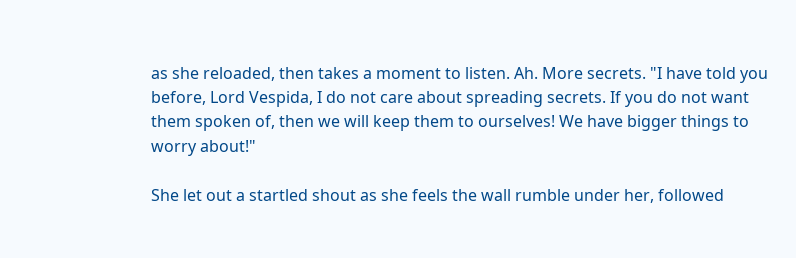as she reloaded, then takes a moment to listen. Ah. More secrets. "I have told you before, Lord Vespida, I do not care about spreading secrets. If you do not want them spoken of, then we will keep them to ourselves! We have bigger things to worry about!"

She let out a startled shout as she feels the wall rumble under her, followed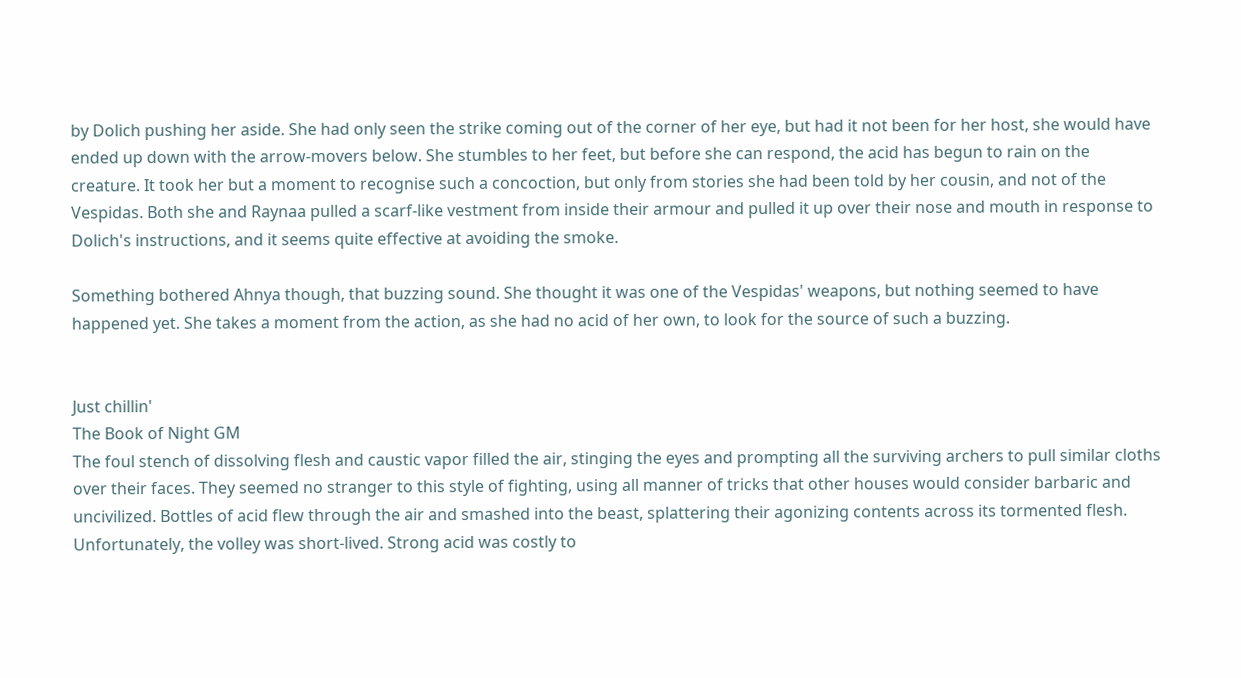by Dolich pushing her aside. She had only seen the strike coming out of the corner of her eye, but had it not been for her host, she would have ended up down with the arrow-movers below. She stumbles to her feet, but before she can respond, the acid has begun to rain on the creature. It took her but a moment to recognise such a concoction, but only from stories she had been told by her cousin, and not of the Vespidas. Both she and Raynaa pulled a scarf-like vestment from inside their armour and pulled it up over their nose and mouth in response to Dolich's instructions, and it seems quite effective at avoiding the smoke.

Something bothered Ahnya though, that buzzing sound. She thought it was one of the Vespidas' weapons, but nothing seemed to have happened yet. She takes a moment from the action, as she had no acid of her own, to look for the source of such a buzzing.


Just chillin'
The Book of Night GM
The foul stench of dissolving flesh and caustic vapor filled the air, stinging the eyes and prompting all the surviving archers to pull similar cloths over their faces. They seemed no stranger to this style of fighting, using all manner of tricks that other houses would consider barbaric and uncivilized. Bottles of acid flew through the air and smashed into the beast, splattering their agonizing contents across its tormented flesh. Unfortunately, the volley was short-lived. Strong acid was costly to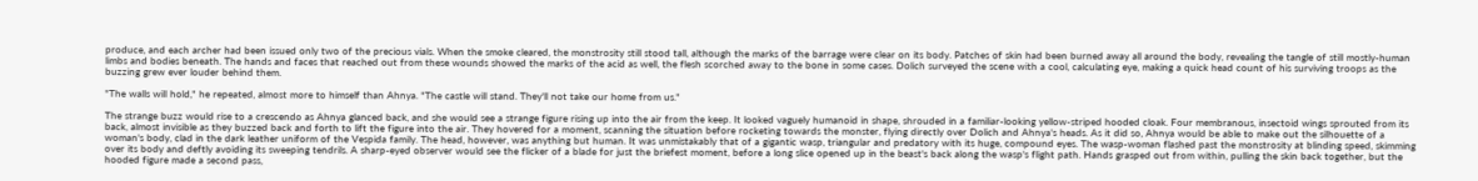produce, and each archer had been issued only two of the precious vials. When the smoke cleared, the monstrosity still stood tall, although the marks of the barrage were clear on its body. Patches of skin had been burned away all around the body, revealing the tangle of still mostly-human limbs and bodies beneath. The hands and faces that reached out from these wounds showed the marks of the acid as well, the flesh scorched away to the bone in some cases. Dolich surveyed the scene with a cool, calculating eye, making a quick head count of his surviving troops as the buzzing grew ever louder behind them.

"The walls will hold," he repeated, almost more to himself than Ahnya. "The castle will stand. They'll not take our home from us."

The strange buzz would rise to a crescendo as Ahnya glanced back, and she would see a strange figure rising up into the air from the keep. It looked vaguely humanoid in shape, shrouded in a familiar-looking yellow-striped hooded cloak. Four membranous, insectoid wings sprouted from its back, almost invisible as they buzzed back and forth to lift the figure into the air. They hovered for a moment, scanning the situation before rocketing towards the monster, flying directly over Dolich and Ahnya's heads. As it did so, Ahnya would be able to make out the silhouette of a woman's body, clad in the dark leather uniform of the Vespida family. The head, however, was anything but human. It was unmistakably that of a gigantic wasp, triangular and predatory with its huge, compound eyes. The wasp-woman flashed past the monstrosity at blinding speed, skimming over its body and deftly avoiding its sweeping tendrils. A sharp-eyed observer would see the flicker of a blade for just the briefest moment, before a long slice opened up in the beast's back along the wasp's flight path. Hands grasped out from within, pulling the skin back together, but the hooded figure made a second pass,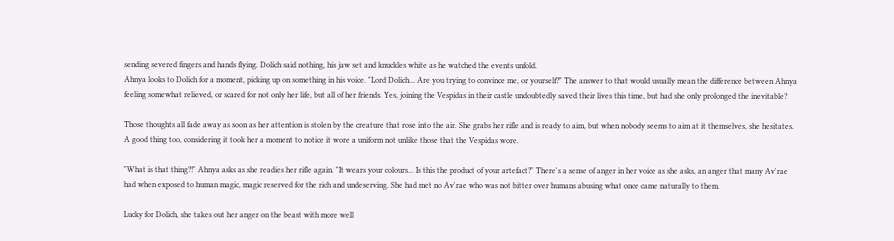sending severed fingers and hands flying. Dolich said nothing, his jaw set and knuckles white as he watched the events unfold.
Ahnya looks to Dolich for a moment, picking up on something in his voice. "Lord Dolich... Are you trying to convince me, or yourself?" The answer to that would usually mean the difference between Ahnya feeling somewhat relieved, or scared for not only her life, but all of her friends. Yes, joining the Vespidas in their castle undoubtedly saved their lives this time, but had she only prolonged the inevitable?

Those thoughts all fade away as soon as her attention is stolen by the creature that rose into the air. She grabs her rifle and is ready to aim, but when nobody seems to aim at it themselves, she hesitates. A good thing too, considering it took her a moment to notice it wore a uniform not unlike those that the Vespidas wore.

"What is that thing?!" Ahnya asks as she readies her rifle again. "It wears your colours... Is this the product of your artefact?" There's a sense of anger in her voice as she asks, an anger that many Av'rae had when exposed to human magic, magic reserved for the rich and undeserving. She had met no Av'rae who was not bitter over humans abusing what once came naturally to them.

Lucky for Dolich, she takes out her anger on the beast with more well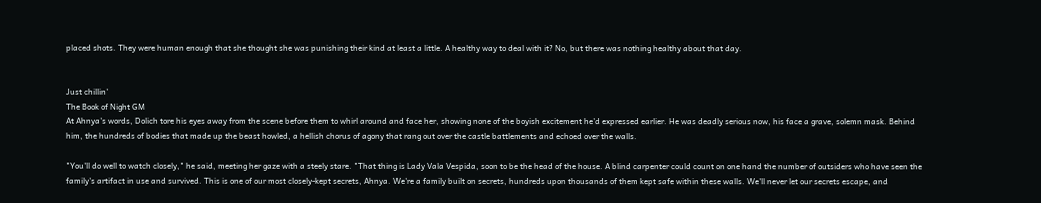placed shots. They were human enough that she thought she was punishing their kind at least a little. A healthy way to deal with it? No, but there was nothing healthy about that day.


Just chillin'
The Book of Night GM
At Ahnya's words, Dolich tore his eyes away from the scene before them to whirl around and face her, showing none of the boyish excitement he'd expressed earlier. He was deadly serious now, his face a grave, solemn mask. Behind him, the hundreds of bodies that made up the beast howled, a hellish chorus of agony that rang out over the castle battlements and echoed over the walls.

"You'll do well to watch closely," he said, meeting her gaze with a steely stare. "That thing is Lady Vala Vespida, soon to be the head of the house. A blind carpenter could count on one hand the number of outsiders who have seen the family's artifact in use and survived. This is one of our most closely-kept secrets, Ahnya. We're a family built on secrets, hundreds upon thousands of them kept safe within these walls. We'll never let our secrets escape, and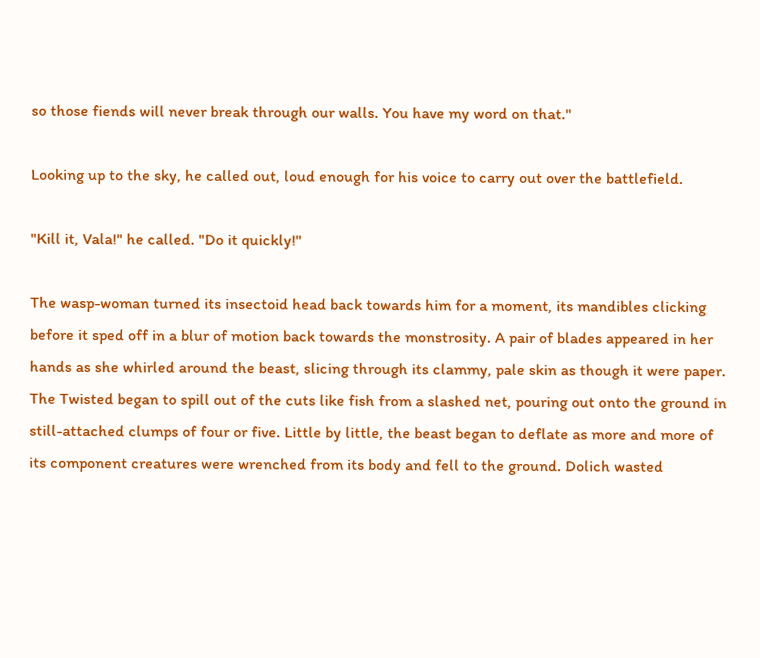so those fiends will never break through our walls. You have my word on that."

Looking up to the sky, he called out, loud enough for his voice to carry out over the battlefield.

"Kill it, Vala!" he called. "Do it quickly!"

The wasp-woman turned its insectoid head back towards him for a moment, its mandibles clicking before it sped off in a blur of motion back towards the monstrosity. A pair of blades appeared in her hands as she whirled around the beast, slicing through its clammy, pale skin as though it were paper. The Twisted began to spill out of the cuts like fish from a slashed net, pouring out onto the ground in still-attached clumps of four or five. Little by little, the beast began to deflate as more and more of its component creatures were wrenched from its body and fell to the ground. Dolich wasted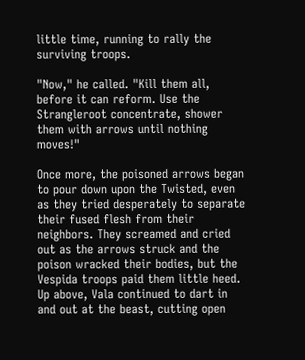little time, running to rally the surviving troops.

"Now," he called. "Kill them all, before it can reform. Use the Strangleroot concentrate, shower them with arrows until nothing moves!"

Once more, the poisoned arrows began to pour down upon the Twisted, even as they tried desperately to separate their fused flesh from their neighbors. They screamed and cried out as the arrows struck and the poison wracked their bodies, but the Vespida troops paid them little heed. Up above, Vala continued to dart in and out at the beast, cutting open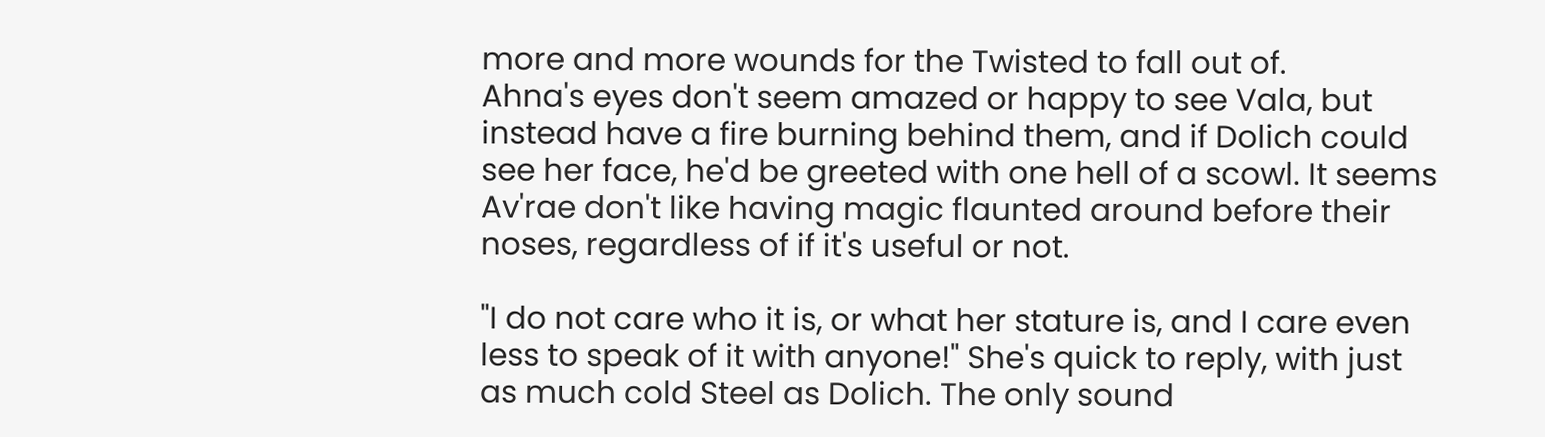more and more wounds for the Twisted to fall out of.
Ahna's eyes don't seem amazed or happy to see Vala, but instead have a fire burning behind them, and if Dolich could see her face, he'd be greeted with one hell of a scowl. It seems Av'rae don't like having magic flaunted around before their noses, regardless of if it's useful or not.

"I do not care who it is, or what her stature is, and I care even less to speak of it with anyone!" She's quick to reply, with just as much cold Steel as Dolich. The only sound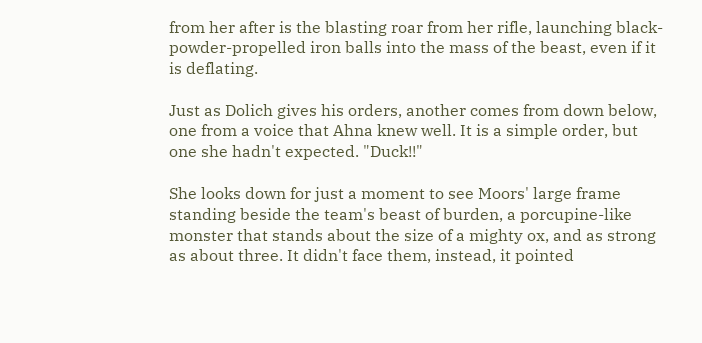from her after is the blasting roar from her rifle, launching black-powder-propelled iron balls into the mass of the beast, even if it is deflating.

Just as Dolich gives his orders, another comes from down below, one from a voice that Ahna knew well. It is a simple order, but one she hadn't expected. "Duck!!"

She looks down for just a moment to see Moors' large frame standing beside the team's beast of burden, a porcupine-like monster that stands about the size of a mighty ox, and as strong as about three. It didn't face them, instead, it pointed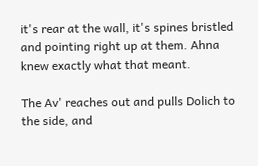it's rear at the wall, it's spines bristled and pointing right up at them. Ahna knew exactly what that meant.

The Av' reaches out and pulls Dolich to the side, and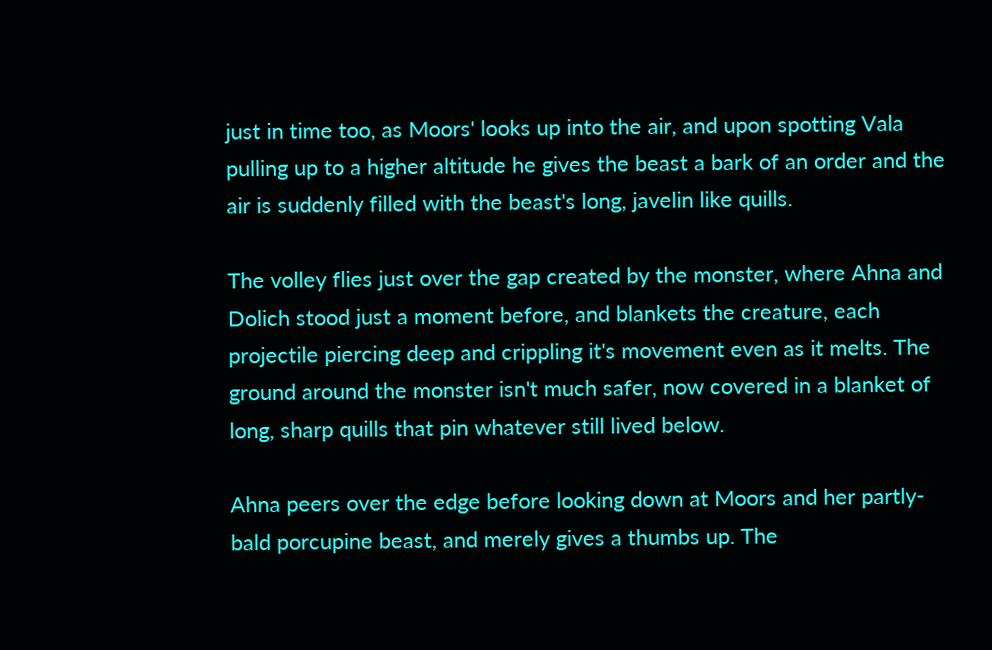just in time too, as Moors' looks up into the air, and upon spotting Vala pulling up to a higher altitude he gives the beast a bark of an order and the air is suddenly filled with the beast's long, javelin like quills.

The volley flies just over the gap created by the monster, where Ahna and Dolich stood just a moment before, and blankets the creature, each projectile piercing deep and crippling it's movement even as it melts. The ground around the monster isn't much safer, now covered in a blanket of long, sharp quills that pin whatever still lived below.

Ahna peers over the edge before looking down at Moors and her partly-bald porcupine beast, and merely gives a thumbs up. The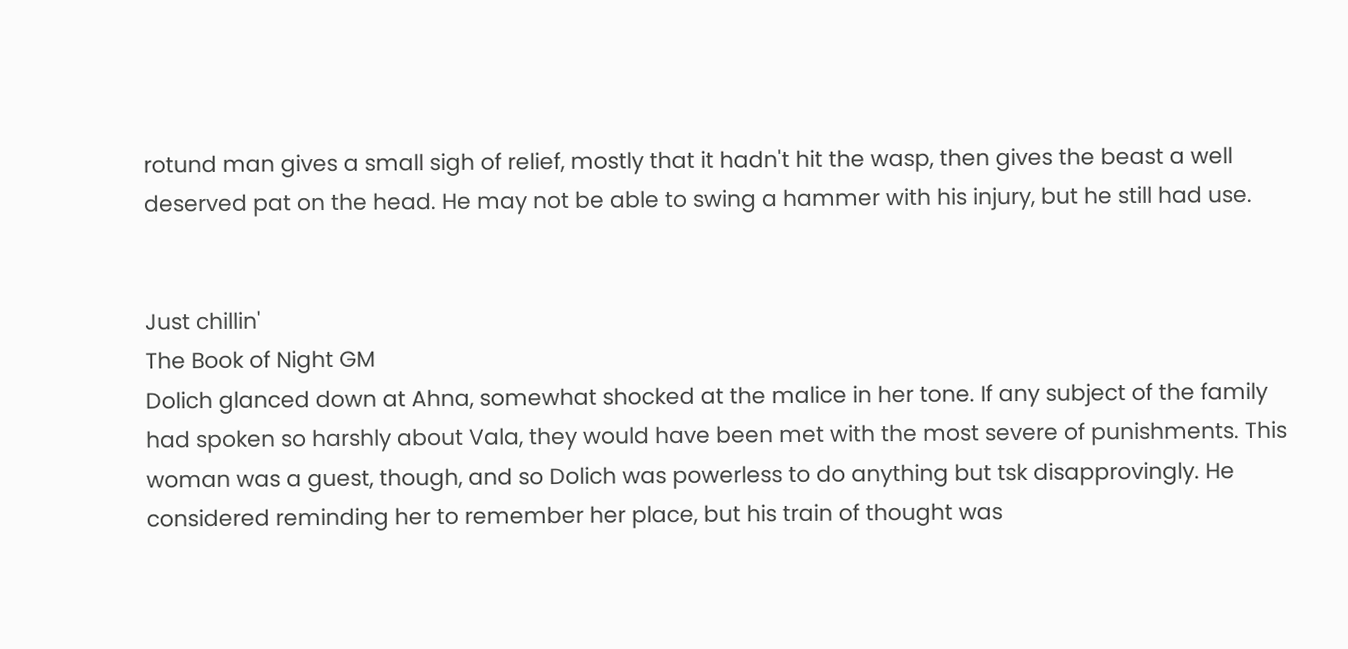rotund man gives a small sigh of relief, mostly that it hadn't hit the wasp, then gives the beast a well deserved pat on the head. He may not be able to swing a hammer with his injury, but he still had use.


Just chillin'
The Book of Night GM
Dolich glanced down at Ahna, somewhat shocked at the malice in her tone. If any subject of the family had spoken so harshly about Vala, they would have been met with the most severe of punishments. This woman was a guest, though, and so Dolich was powerless to do anything but tsk disapprovingly. He considered reminding her to remember her place, but his train of thought was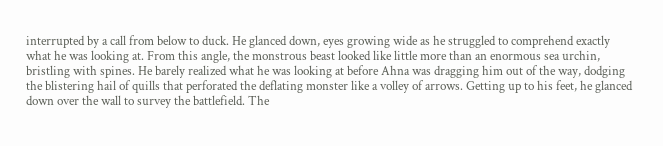interrupted by a call from below to duck. He glanced down, eyes growing wide as he struggled to comprehend exactly what he was looking at. From this angle, the monstrous beast looked like little more than an enormous sea urchin, bristling with spines. He barely realized what he was looking at before Ahna was dragging him out of the way, dodging the blistering hail of quills that perforated the deflating monster like a volley of arrows. Getting up to his feet, he glanced down over the wall to survey the battlefield. The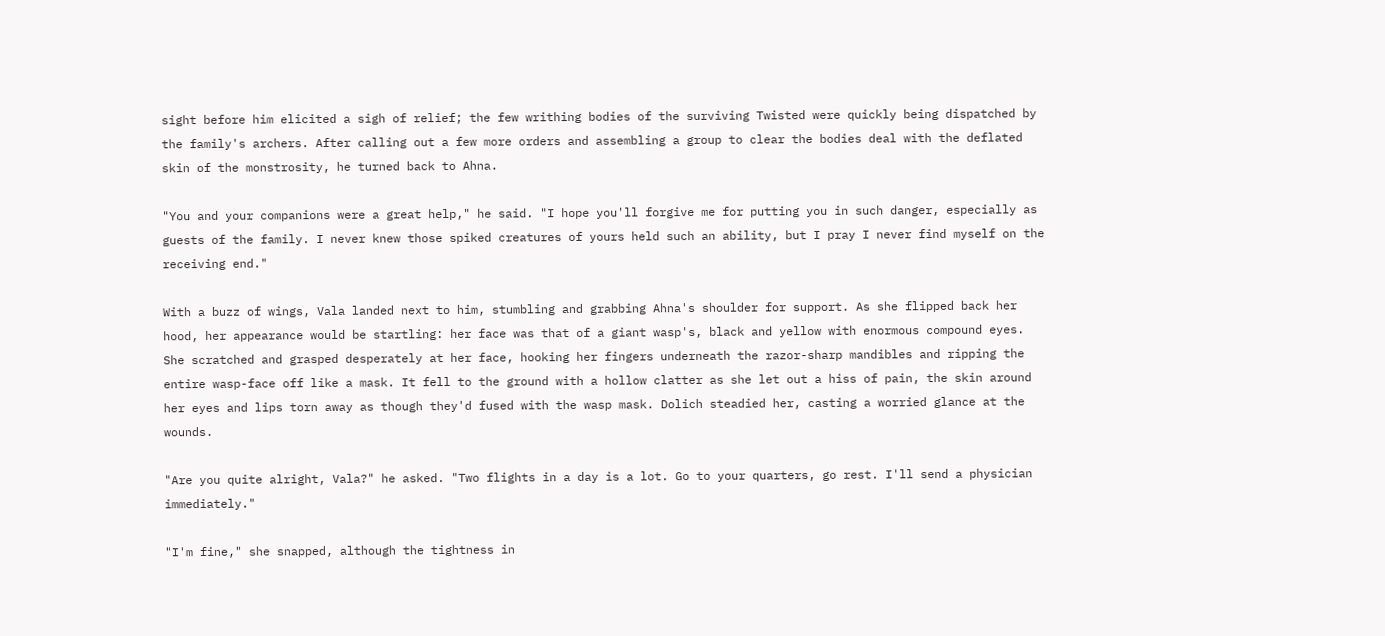sight before him elicited a sigh of relief; the few writhing bodies of the surviving Twisted were quickly being dispatched by the family's archers. After calling out a few more orders and assembling a group to clear the bodies deal with the deflated skin of the monstrosity, he turned back to Ahna.

"You and your companions were a great help," he said. "I hope you'll forgive me for putting you in such danger, especially as guests of the family. I never knew those spiked creatures of yours held such an ability, but I pray I never find myself on the receiving end."

With a buzz of wings, Vala landed next to him, stumbling and grabbing Ahna's shoulder for support. As she flipped back her hood, her appearance would be startling: her face was that of a giant wasp's, black and yellow with enormous compound eyes. She scratched and grasped desperately at her face, hooking her fingers underneath the razor-sharp mandibles and ripping the entire wasp-face off like a mask. It fell to the ground with a hollow clatter as she let out a hiss of pain, the skin around her eyes and lips torn away as though they'd fused with the wasp mask. Dolich steadied her, casting a worried glance at the wounds.

"Are you quite alright, Vala?" he asked. "Two flights in a day is a lot. Go to your quarters, go rest. I'll send a physician immediately."

"I'm fine," she snapped, although the tightness in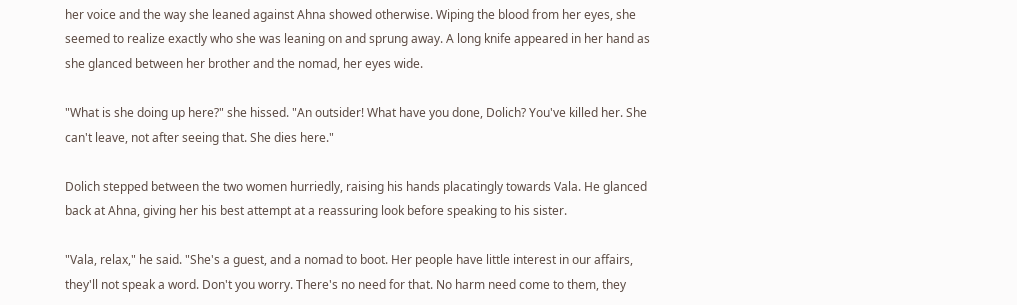her voice and the way she leaned against Ahna showed otherwise. Wiping the blood from her eyes, she seemed to realize exactly who she was leaning on and sprung away. A long knife appeared in her hand as she glanced between her brother and the nomad, her eyes wide.

"What is she doing up here?" she hissed. "An outsider! What have you done, Dolich? You've killed her. She can't leave, not after seeing that. She dies here."

Dolich stepped between the two women hurriedly, raising his hands placatingly towards Vala. He glanced back at Ahna, giving her his best attempt at a reassuring look before speaking to his sister.

"Vala, relax," he said. "She's a guest, and a nomad to boot. Her people have little interest in our affairs, they'll not speak a word. Don't you worry. There's no need for that. No harm need come to them, they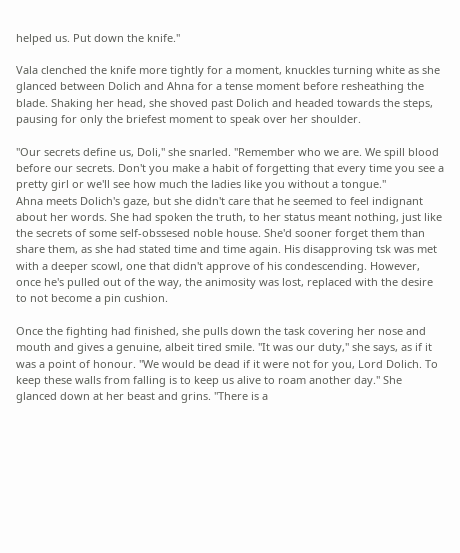helped us. Put down the knife."

Vala clenched the knife more tightly for a moment, knuckles turning white as she glanced between Dolich and Ahna for a tense moment before resheathing the blade. Shaking her head, she shoved past Dolich and headed towards the steps, pausing for only the briefest moment to speak over her shoulder.

"Our secrets define us, Doli," she snarled. "Remember who we are. We spill blood before our secrets. Don't you make a habit of forgetting that every time you see a pretty girl or we'll see how much the ladies like you without a tongue."
Ahna meets Dolich's gaze, but she didn't care that he seemed to feel indignant about her words. She had spoken the truth, to her status meant nothing, just like the secrets of some self-obssesed noble house. She'd sooner forget them than share them, as she had stated time and time again. His disapproving tsk was met with a deeper scowl, one that didn't approve of his condescending. However, once he's pulled out of the way, the animosity was lost, replaced with the desire to not become a pin cushion.

Once the fighting had finished, she pulls down the task covering her nose and mouth and gives a genuine, albeit tired smile. "It was our duty," she says, as if it was a point of honour. "We would be dead if it were not for you, Lord Dolich. To keep these walls from falling is to keep us alive to roam another day." She glanced down at her beast and grins. "There is a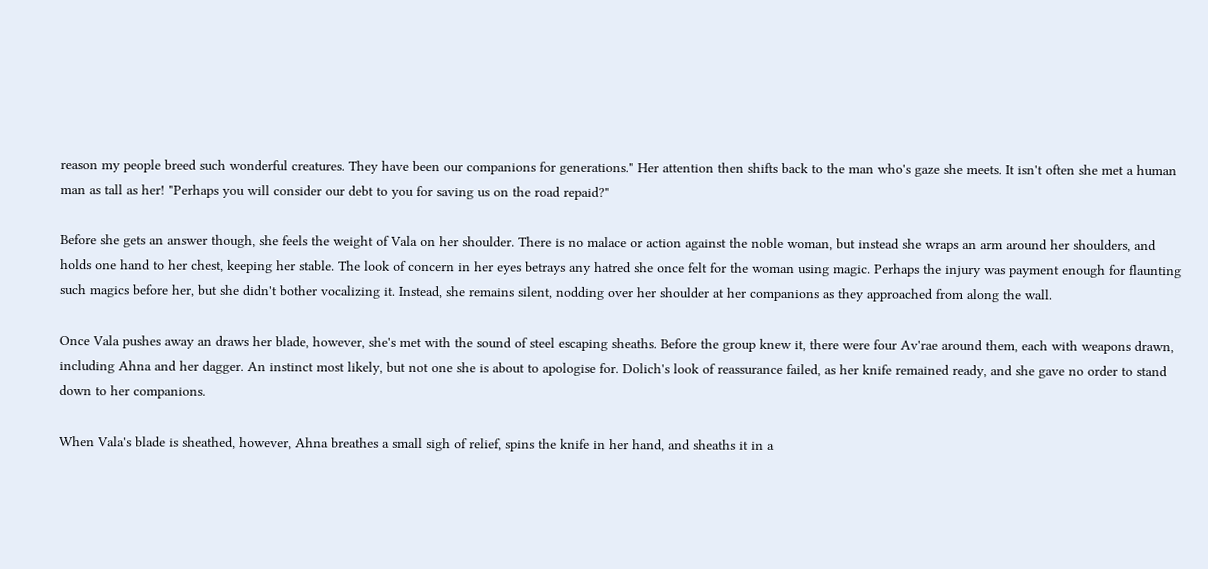reason my people breed such wonderful creatures. They have been our companions for generations." Her attention then shifts back to the man who's gaze she meets. It isn't often she met a human man as tall as her! "Perhaps you will consider our debt to you for saving us on the road repaid?"

Before she gets an answer though, she feels the weight of Vala on her shoulder. There is no malace or action against the noble woman, but instead she wraps an arm around her shoulders, and holds one hand to her chest, keeping her stable. The look of concern in her eyes betrays any hatred she once felt for the woman using magic. Perhaps the injury was payment enough for flaunting such magics before her, but she didn't bother vocalizing it. Instead, she remains silent, nodding over her shoulder at her companions as they approached from along the wall.

Once Vala pushes away an draws her blade, however, she's met with the sound of steel escaping sheaths. Before the group knew it, there were four Av'rae around them, each with weapons drawn, including Ahna and her dagger. An instinct most likely, but not one she is about to apologise for. Dolich's look of reassurance failed, as her knife remained ready, and she gave no order to stand down to her companions.

When Vala's blade is sheathed, however, Ahna breathes a small sigh of relief, spins the knife in her hand, and sheaths it in a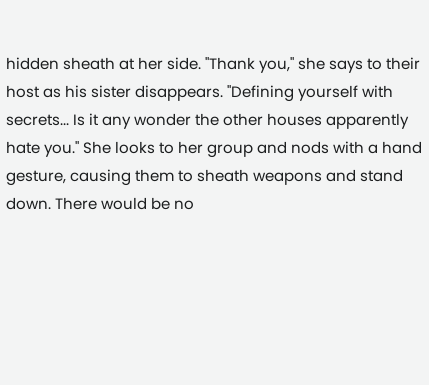hidden sheath at her side. "Thank you," she says to their host as his sister disappears. "Defining yourself with secrets... Is it any wonder the other houses apparently hate you." She looks to her group and nods with a hand gesture, causing them to sheath weapons and stand down. There would be no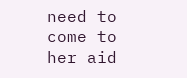need to come to her aid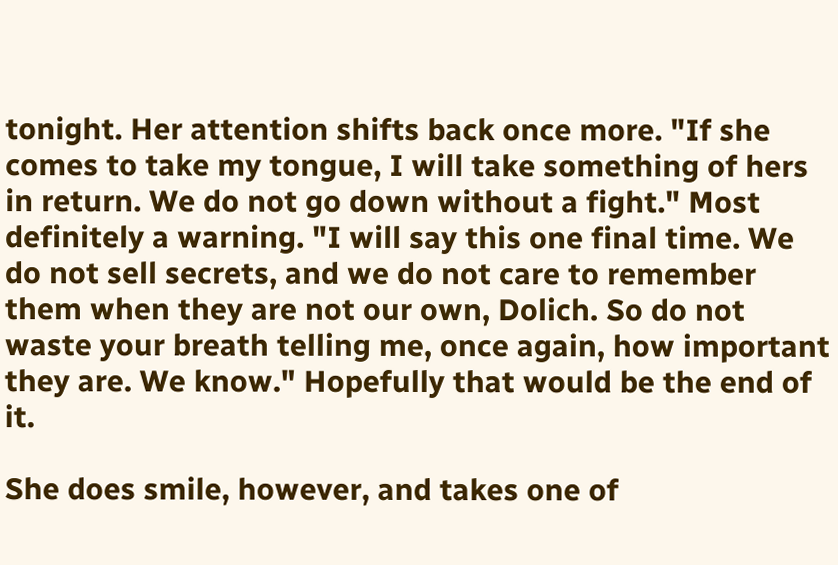tonight. Her attention shifts back once more. "If she comes to take my tongue, I will take something of hers in return. We do not go down without a fight." Most definitely a warning. "I will say this one final time. We do not sell secrets, and we do not care to remember them when they are not our own, Dolich. So do not waste your breath telling me, once again, how important they are. We know." Hopefully that would be the end of it.

She does smile, however, and takes one of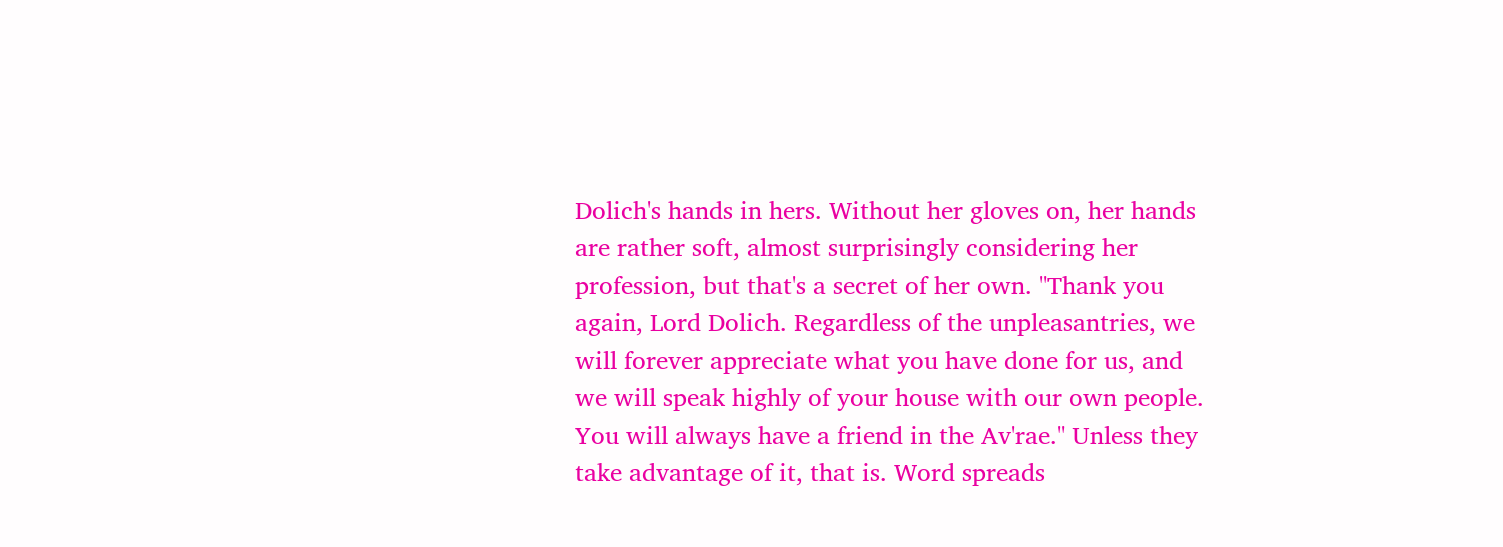Dolich's hands in hers. Without her gloves on, her hands are rather soft, almost surprisingly considering her profession, but that's a secret of her own. "Thank you again, Lord Dolich. Regardless of the unpleasantries, we will forever appreciate what you have done for us, and we will speak highly of your house with our own people. You will always have a friend in the Av'rae." Unless they take advantage of it, that is. Word spreads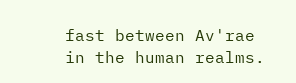fast between Av'rae in the human realms.